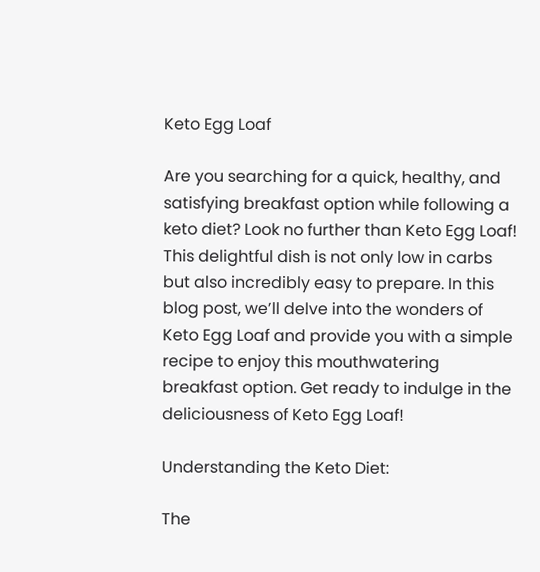Keto Egg Loaf

Are you searching for a quick, healthy, and satisfying breakfast option while following a keto diet? Look no further than Keto Egg Loaf! This delightful dish is not only low in carbs but also incredibly easy to prepare. In this blog post, we’ll delve into the wonders of Keto Egg Loaf and provide you with a simple recipe to enjoy this mouthwatering breakfast option. Get ready to indulge in the deliciousness of Keto Egg Loaf!

Understanding the Keto Diet:

The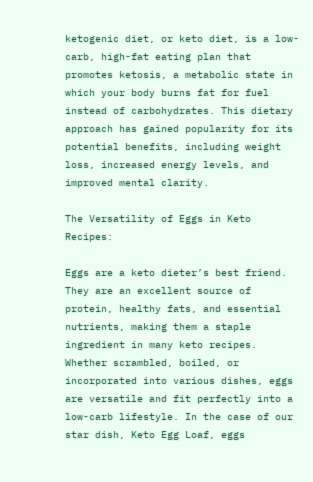ketogenic diet, or keto diet, is a low-carb, high-fat eating plan that promotes ketosis, a metabolic state in which your body burns fat for fuel instead of carbohydrates. This dietary approach has gained popularity for its potential benefits, including weight loss, increased energy levels, and improved mental clarity.

The Versatility of Eggs in Keto Recipes:

Eggs are a keto dieter’s best friend. They are an excellent source of protein, healthy fats, and essential nutrients, making them a staple ingredient in many keto recipes. Whether scrambled, boiled, or incorporated into various dishes, eggs are versatile and fit perfectly into a low-carb lifestyle. In the case of our star dish, Keto Egg Loaf, eggs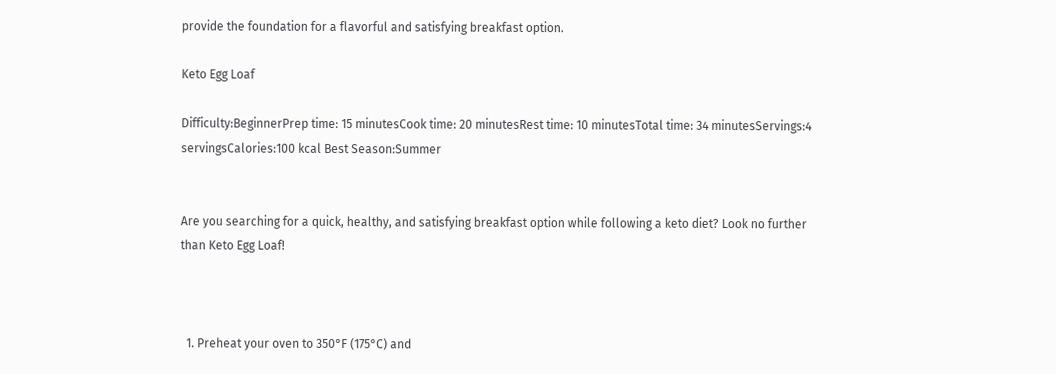provide the foundation for a flavorful and satisfying breakfast option.

Keto Egg Loaf

Difficulty:BeginnerPrep time: 15 minutesCook time: 20 minutesRest time: 10 minutesTotal time: 34 minutesServings:4 servingsCalories:100 kcal Best Season:Summer


Are you searching for a quick, healthy, and satisfying breakfast option while following a keto diet? Look no further than Keto Egg Loaf!



  1. Preheat your oven to 350°F (175°C) and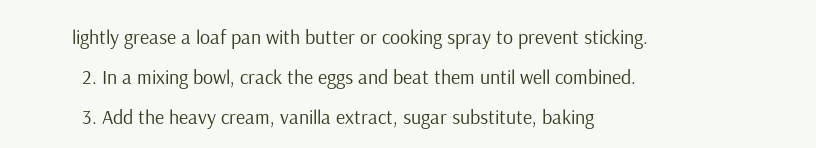lightly grease a loaf pan with butter or cooking spray to prevent sticking.
  2. In a mixing bowl, crack the eggs and beat them until well combined.
  3. Add the heavy cream, vanilla extract, sugar substitute, baking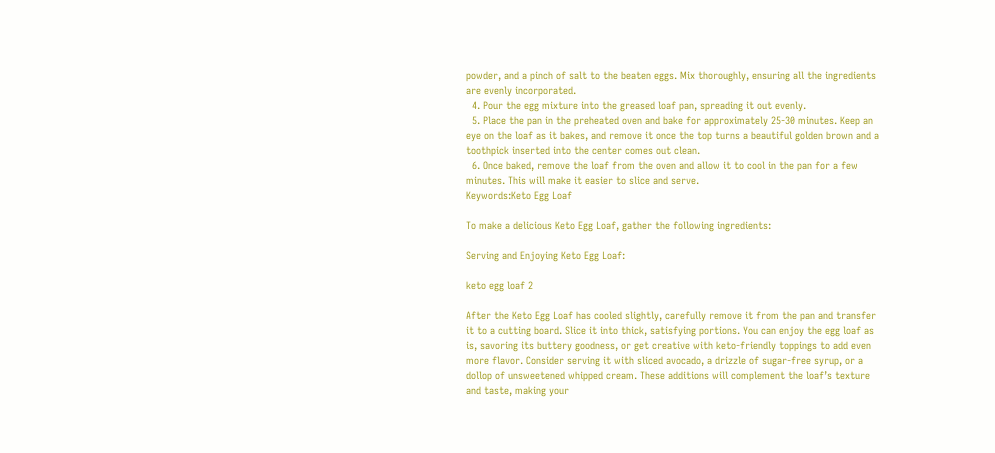powder, and a pinch of salt to the beaten eggs. Mix thoroughly, ensuring all the ingredients are evenly incorporated.
  4. Pour the egg mixture into the greased loaf pan, spreading it out evenly.
  5. Place the pan in the preheated oven and bake for approximately 25-30 minutes. Keep an eye on the loaf as it bakes, and remove it once the top turns a beautiful golden brown and a toothpick inserted into the center comes out clean.
  6. Once baked, remove the loaf from the oven and allow it to cool in the pan for a few minutes. This will make it easier to slice and serve.
Keywords:Keto Egg Loaf

To make a delicious Keto Egg Loaf, gather the following ingredients:

Serving and Enjoying Keto Egg Loaf:

keto egg loaf 2

After the Keto Egg Loaf has cooled slightly, carefully remove it from the pan and transfer it to a cutting board. Slice it into thick, satisfying portions. You can enjoy the egg loaf as is, savoring its buttery goodness, or get creative with keto-friendly toppings to add even more flavor. Consider serving it with sliced avocado, a drizzle of sugar-free syrup, or a dollop of unsweetened whipped cream. These additions will complement the loaf’s texture and taste, making your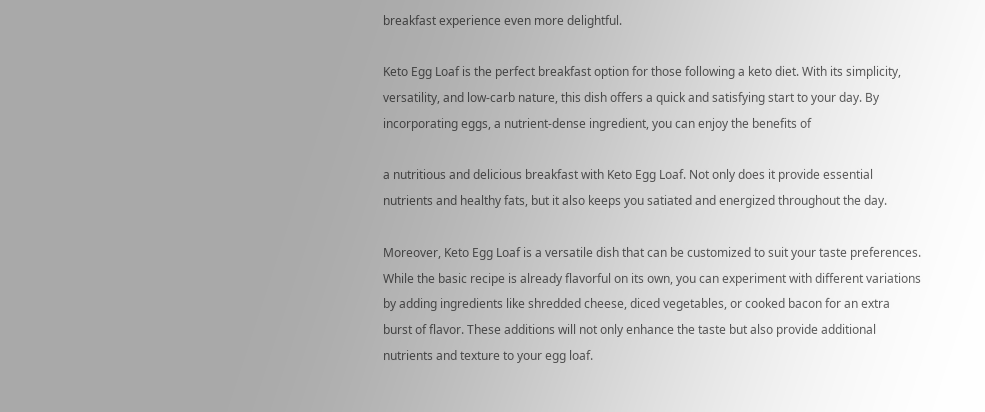breakfast experience even more delightful.

Keto Egg Loaf is the perfect breakfast option for those following a keto diet. With its simplicity, versatility, and low-carb nature, this dish offers a quick and satisfying start to your day. By incorporating eggs, a nutrient-dense ingredient, you can enjoy the benefits of

a nutritious and delicious breakfast with Keto Egg Loaf. Not only does it provide essential nutrients and healthy fats, but it also keeps you satiated and energized throughout the day.

Moreover, Keto Egg Loaf is a versatile dish that can be customized to suit your taste preferences. While the basic recipe is already flavorful on its own, you can experiment with different variations by adding ingredients like shredded cheese, diced vegetables, or cooked bacon for an extra burst of flavor. These additions will not only enhance the taste but also provide additional nutrients and texture to your egg loaf.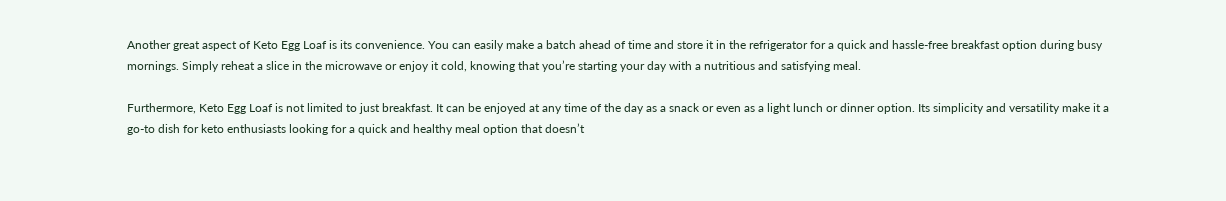Another great aspect of Keto Egg Loaf is its convenience. You can easily make a batch ahead of time and store it in the refrigerator for a quick and hassle-free breakfast option during busy mornings. Simply reheat a slice in the microwave or enjoy it cold, knowing that you’re starting your day with a nutritious and satisfying meal.

Furthermore, Keto Egg Loaf is not limited to just breakfast. It can be enjoyed at any time of the day as a snack or even as a light lunch or dinner option. Its simplicity and versatility make it a go-to dish for keto enthusiasts looking for a quick and healthy meal option that doesn’t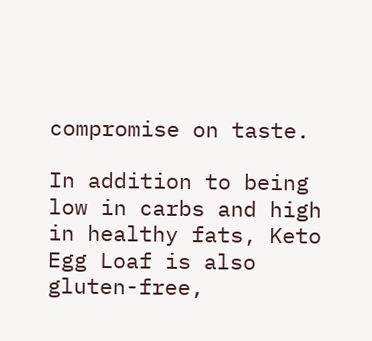compromise on taste.

In addition to being low in carbs and high in healthy fats, Keto Egg Loaf is also gluten-free,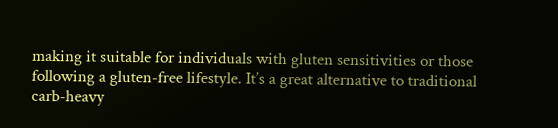making it suitable for individuals with gluten sensitivities or those following a gluten-free lifestyle. It’s a great alternative to traditional carb-heavy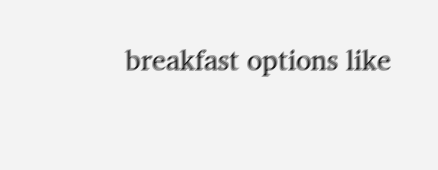breakfast options like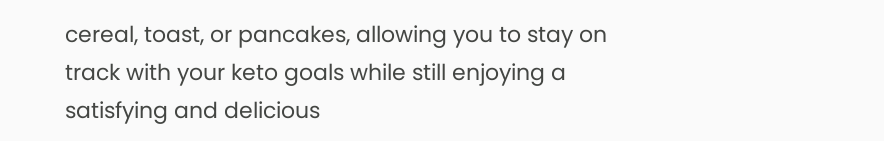cereal, toast, or pancakes, allowing you to stay on track with your keto goals while still enjoying a satisfying and delicious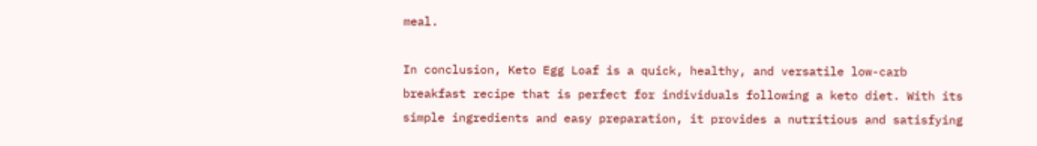meal.

In conclusion, Keto Egg Loaf is a quick, healthy, and versatile low-carb breakfast recipe that is perfect for individuals following a keto diet. With its simple ingredients and easy preparation, it provides a nutritious and satisfying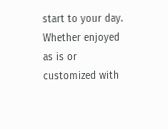start to your day. Whether enjoyed as is or customized with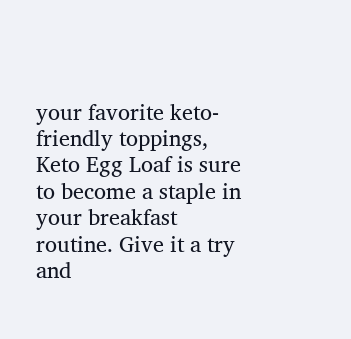your favorite keto-friendly toppings, Keto Egg Loaf is sure to become a staple in your breakfast routine. Give it a try and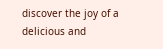discover the joy of a delicious and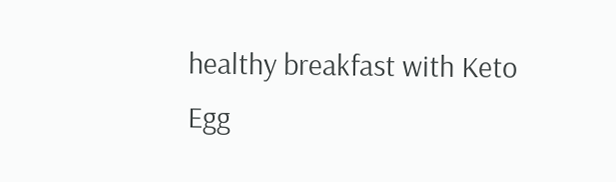healthy breakfast with Keto Egg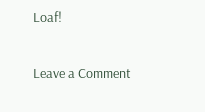Loaf!

Leave a Comment